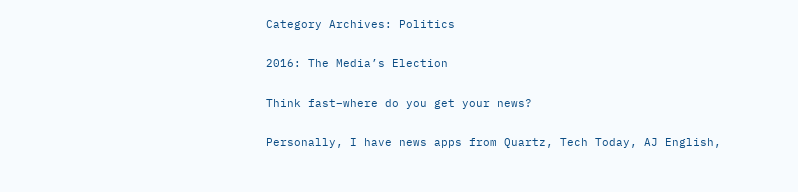Category Archives: Politics

2016: The Media’s Election

Think fast–where do you get your news?

Personally, I have news apps from Quartz, Tech Today, AJ English,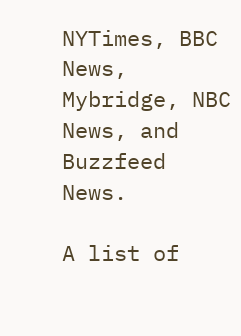NYTimes, BBC News, Mybridge, NBC News, and Buzzfeed News.

A list of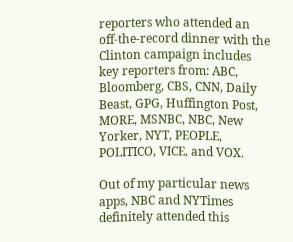reporters who attended an off-the-record dinner with the Clinton campaign includes key reporters from: ABC, Bloomberg, CBS, CNN, Daily Beast, GPG, Huffington Post, MORE, MSNBC, NBC, New Yorker, NYT, PEOPLE, POLITICO, VICE, and VOX.

Out of my particular news apps, NBC and NYTimes definitely attended this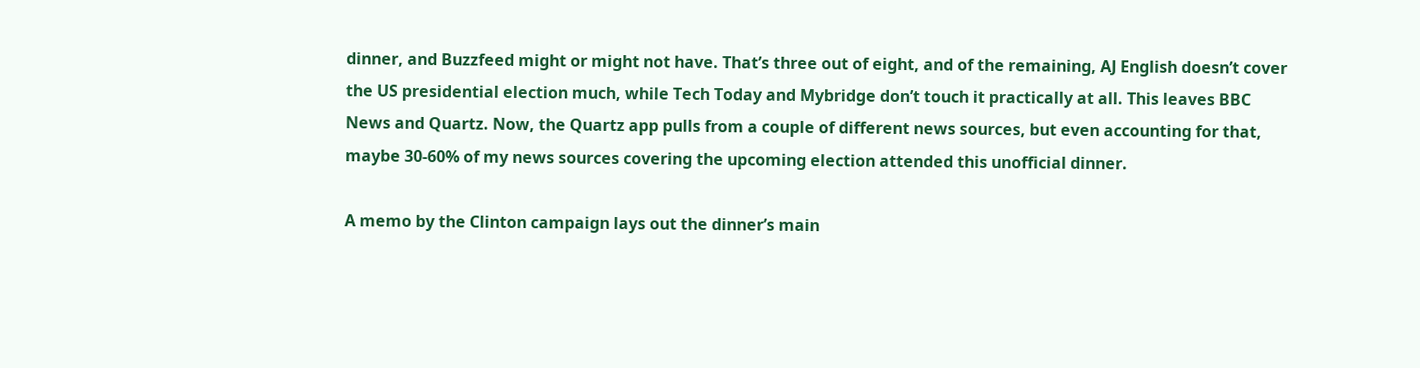dinner, and Buzzfeed might or might not have. That’s three out of eight, and of the remaining, AJ English doesn’t cover the US presidential election much, while Tech Today and Mybridge don’t touch it practically at all. This leaves BBC News and Quartz. Now, the Quartz app pulls from a couple of different news sources, but even accounting for that, maybe 30-60% of my news sources covering the upcoming election attended this unofficial dinner.

A memo by the Clinton campaign lays out the dinner’s main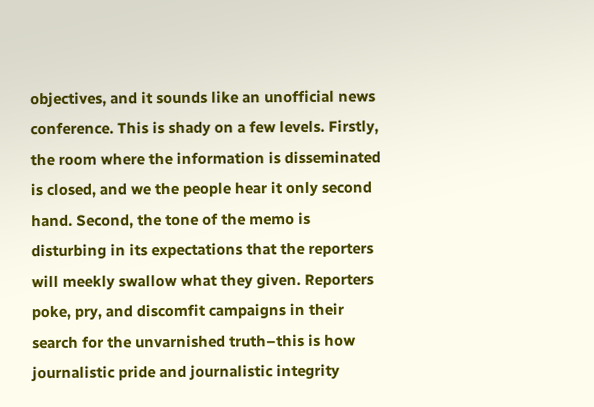objectives, and it sounds like an unofficial news conference. This is shady on a few levels. Firstly, the room where the information is disseminated is closed, and we the people hear it only second hand. Second, the tone of the memo is disturbing in its expectations that the reporters will meekly swallow what they given. Reporters poke, pry, and discomfit campaigns in their search for the unvarnished truth–this is how journalistic pride and journalistic integrity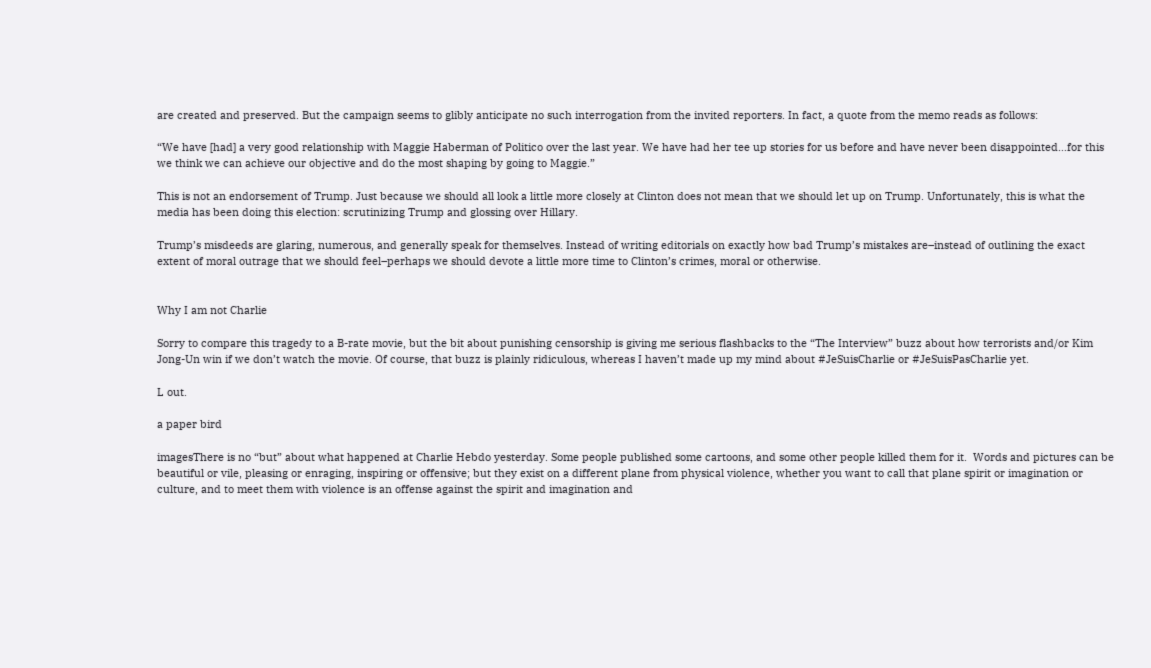are created and preserved. But the campaign seems to glibly anticipate no such interrogation from the invited reporters. In fact, a quote from the memo reads as follows:

“We have [had] a very good relationship with Maggie Haberman of Politico over the last year. We have had her tee up stories for us before and have never been disappointed…for this we think we can achieve our objective and do the most shaping by going to Maggie.”

This is not an endorsement of Trump. Just because we should all look a little more closely at Clinton does not mean that we should let up on Trump. Unfortunately, this is what the media has been doing this election: scrutinizing Trump and glossing over Hillary.

Trump’s misdeeds are glaring, numerous, and generally speak for themselves. Instead of writing editorials on exactly how bad Trump’s mistakes are–instead of outlining the exact extent of moral outrage that we should feel–perhaps we should devote a little more time to Clinton’s crimes, moral or otherwise.


Why I am not Charlie

Sorry to compare this tragedy to a B-rate movie, but the bit about punishing censorship is giving me serious flashbacks to the “The Interview” buzz about how terrorists and/or Kim Jong-Un win if we don’t watch the movie. Of course, that buzz is plainly ridiculous, whereas I haven’t made up my mind about #JeSuisCharlie or #JeSuisPasCharlie yet.

L out.

a paper bird

imagesThere is no “but” about what happened at Charlie Hebdo yesterday. Some people published some cartoons, and some other people killed them for it.  Words and pictures can be beautiful or vile, pleasing or enraging, inspiring or offensive; but they exist on a different plane from physical violence, whether you want to call that plane spirit or imagination or culture, and to meet them with violence is an offense against the spirit and imagination and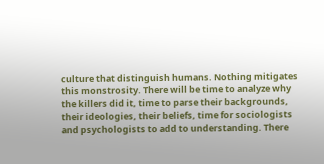culture that distinguish humans. Nothing mitigates this monstrosity. There will be time to analyze why the killers did it, time to parse their backgrounds, their ideologies, their beliefs, time for sociologists and psychologists to add to understanding. There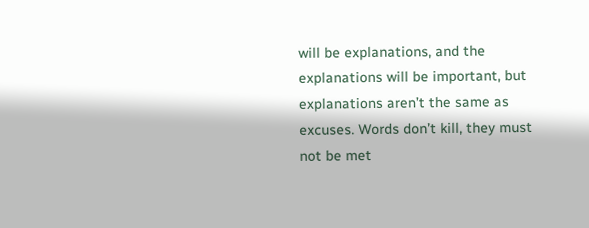will be explanations, and the explanations will be important, but explanations aren’t the same as excuses. Words don’t kill, they must not be met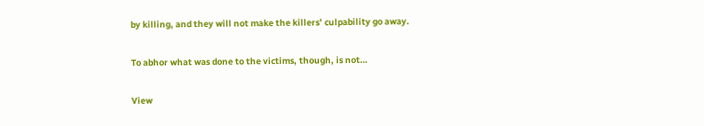by killing, and they will not make the killers’ culpability go away.

To abhor what was done to the victims, though, is not…

View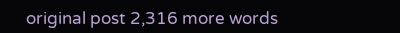original post 2,316 more words